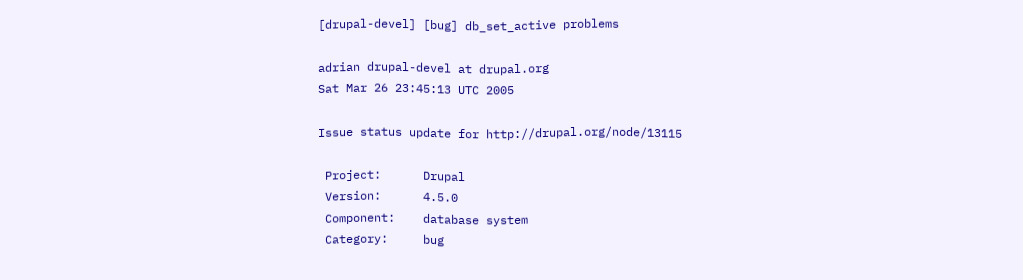[drupal-devel] [bug] db_set_active problems

adrian drupal-devel at drupal.org
Sat Mar 26 23:45:13 UTC 2005

Issue status update for http://drupal.org/node/13115

 Project:      Drupal
 Version:      4.5.0
 Component:    database system
 Category:     bug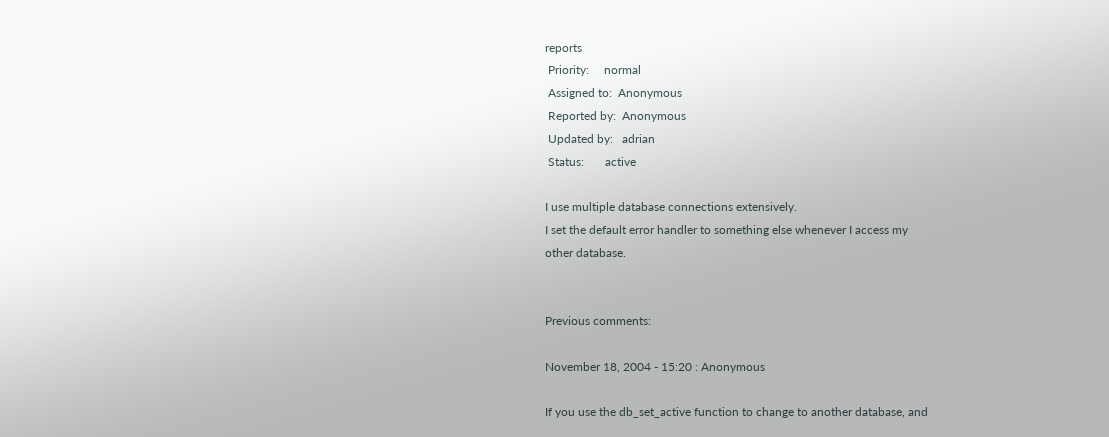reports
 Priority:     normal
 Assigned to:  Anonymous
 Reported by:  Anonymous
 Updated by:   adrian
 Status:       active

I use multiple database connections extensively.
I set the default error handler to something else whenever I access my
other database.


Previous comments:

November 18, 2004 - 15:20 : Anonymous

If you use the db_set_active function to change to another database, and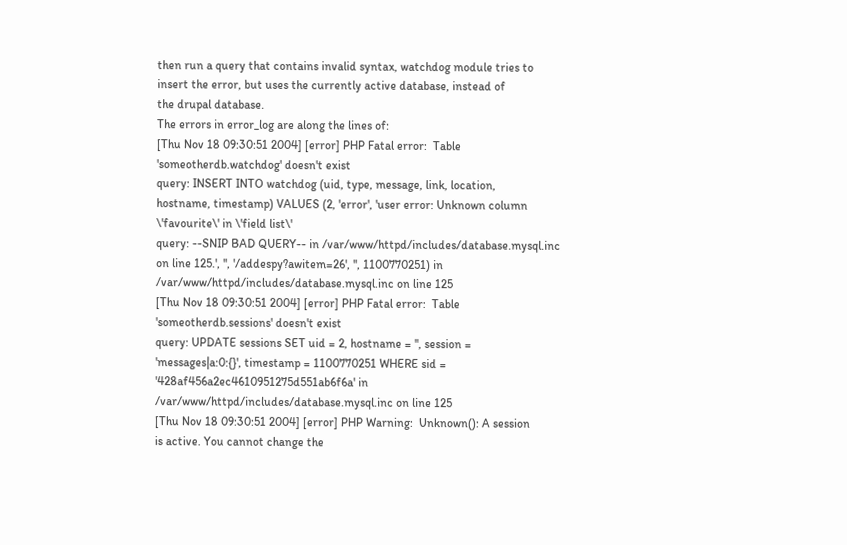then run a query that contains invalid syntax, watchdog module tries to
insert the error, but uses the currently active database, instead of
the drupal database.
The errors in error_log are along the lines of:
[Thu Nov 18 09:30:51 2004] [error] PHP Fatal error:  Table
'someotherdb.watchdog' doesn't exist
query: INSERT INTO watchdog (uid, type, message, link, location,
hostname, timestamp) VALUES (2, 'error', 'user error: Unknown column
\'favourite\' in \'field list\'
query: --SNIP BAD QUERY-- in /var/www/httpd/includes/database.mysql.inc
on line 125.', '', '/addespy?awitem=26', '', 1100770251) in
/var/www/httpd/includes/database.mysql.inc on line 125
[Thu Nov 18 09:30:51 2004] [error] PHP Fatal error:  Table
'someotherdb.sessions' doesn't exist
query: UPDATE sessions SET uid = 2, hostname = '', session =
'messages|a:0:{}', timestamp = 1100770251 WHERE sid =
'428af456a2ec4610951275d551ab6f6a' in
/var/www/httpd/includes/database.mysql.inc on line 125
[Thu Nov 18 09:30:51 2004] [error] PHP Warning:  Unknown(): A session
is active. You cannot change the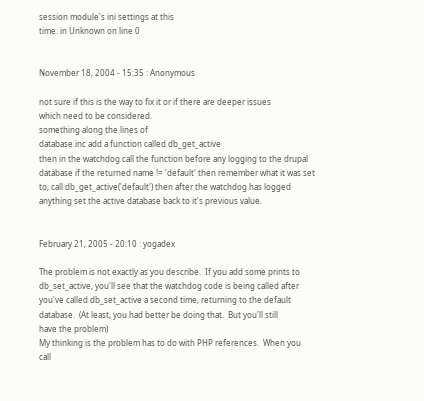session module's ini settings at this
time. in Unknown on line 0


November 18, 2004 - 15:35 : Anonymous

not sure if this is the way to fix it or if there are deeper issues
which need to be considered.
something along the lines of
database.inc add a function called db_get_active
then in the watchdog call the function before any logging to the drupal
database if the returned name != 'default' then remember what it was set
to, call db_get_active('default') then after the watchdog has logged
anything set the active database back to it's previous value.


February 21, 2005 - 20:10 : yogadex

The problem is not exactly as you describe.  If you add some prints to
db_set_active, you'll see that the watchdog code is being called after
you've called db_set_active a second time, returning to the default
database.  (At least, you had better be doing that.  But you'll still
have the problem)
My thinking is the problem has to do with PHP references.  When you
call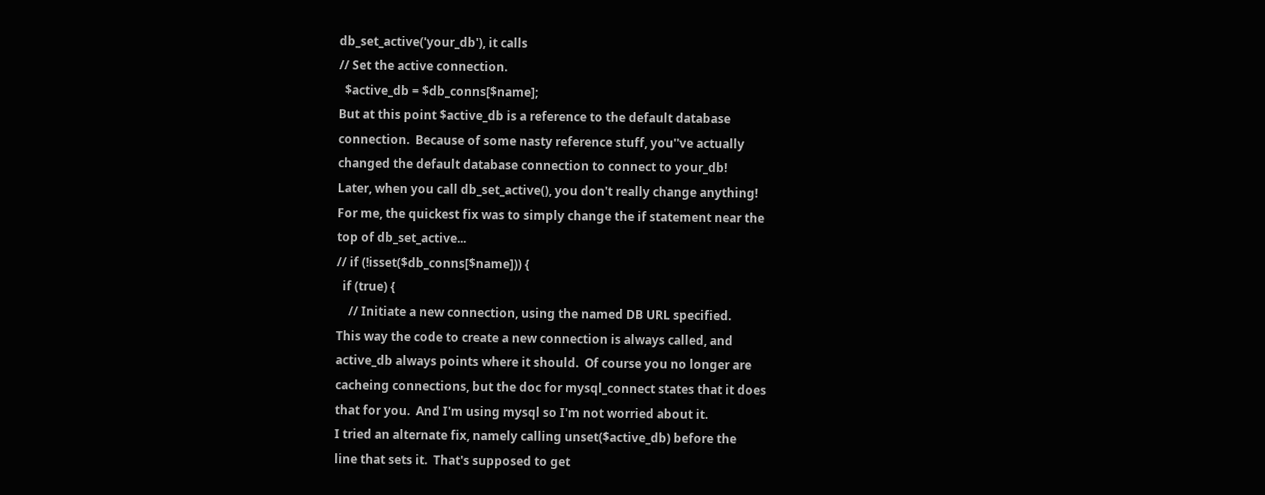db_set_active('your_db'), it calls
// Set the active connection.
  $active_db = $db_conns[$name];
But at this point $active_db is a reference to the default database
connection.  Because of some nasty reference stuff, you''ve actually
changed the default database connection to connect to your_db!
Later, when you call db_set_active(), you don't really change anything!
For me, the quickest fix was to simply change the if statement near the
top of db_set_active...
// if (!isset($db_conns[$name])) {
  if (true) {
    // Initiate a new connection, using the named DB URL specified.
This way the code to create a new connection is always called, and
active_db always points where it should.  Of course you no longer are
cacheing connections, but the doc for mysql_connect states that it does
that for you.  And I'm using mysql so I'm not worried about it.
I tried an alternate fix, namely calling unset($active_db) before the
line that sets it.  That's supposed to get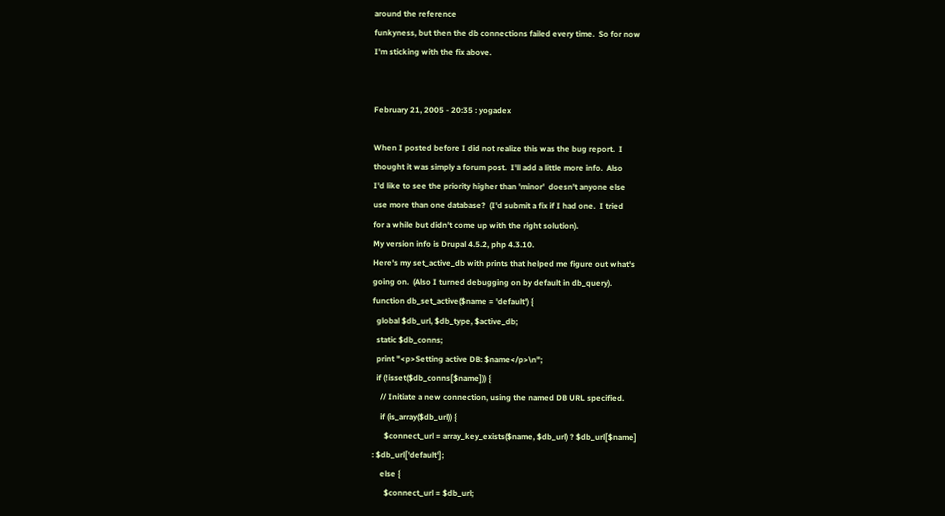around the reference
funkyness, but then the db connections failed every time.  So for now
I'm sticking with the fix above.


February 21, 2005 - 20:35 : yogadex

When I posted before I did not realize this was the bug report.  I
thought it was simply a forum post.  I'll add a little more info.  Also
I'd like to see the priority higher than 'minor'  doesn't anyone else
use more than one database?  (I'd submit a fix if I had one.  I tried
for a while but didn't come up with the right solution).
My version info is Drupal 4.5.2, php 4.3.10.
Here's my set_active_db with prints that helped me figure out what's
going on.  (Also I turned debugging on by default in db_query).
function db_set_active($name = 'default') {
  global $db_url, $db_type, $active_db;
  static $db_conns;
  print "<p>Setting active DB: $name</p>\n";
  if (!isset($db_conns[$name])) {
    // Initiate a new connection, using the named DB URL specified.
    if (is_array($db_url)) {
      $connect_url = array_key_exists($name, $db_url) ? $db_url[$name]
: $db_url['default'];
    else {
      $connect_url = $db_url;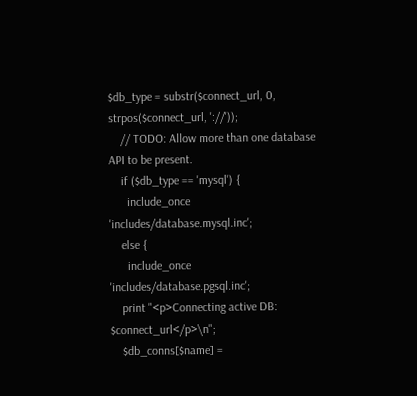$db_type = substr($connect_url, 0, strpos($connect_url, '://'));
    // TODO: Allow more than one database API to be present.
    if ($db_type == 'mysql') {
      include_once 'includes/database.mysql.inc';
    else {
      include_once 'includes/database.pgsql.inc';
    print "<p>Connecting active DB: $connect_url</p>\n";
    $db_conns[$name] =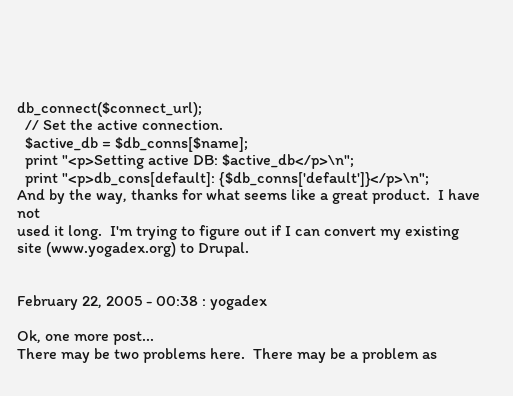db_connect($connect_url);
  // Set the active connection.
  $active_db = $db_conns[$name];
  print "<p>Setting active DB: $active_db</p>\n";
  print "<p>db_cons[default]: {$db_conns['default']}</p>\n";
And by the way, thanks for what seems like a great product.  I have not
used it long.  I'm trying to figure out if I can convert my existing
site (www.yogadex.org) to Drupal.


February 22, 2005 - 00:38 : yogadex

Ok, one more post...
There may be two problems here.  There may be a problem as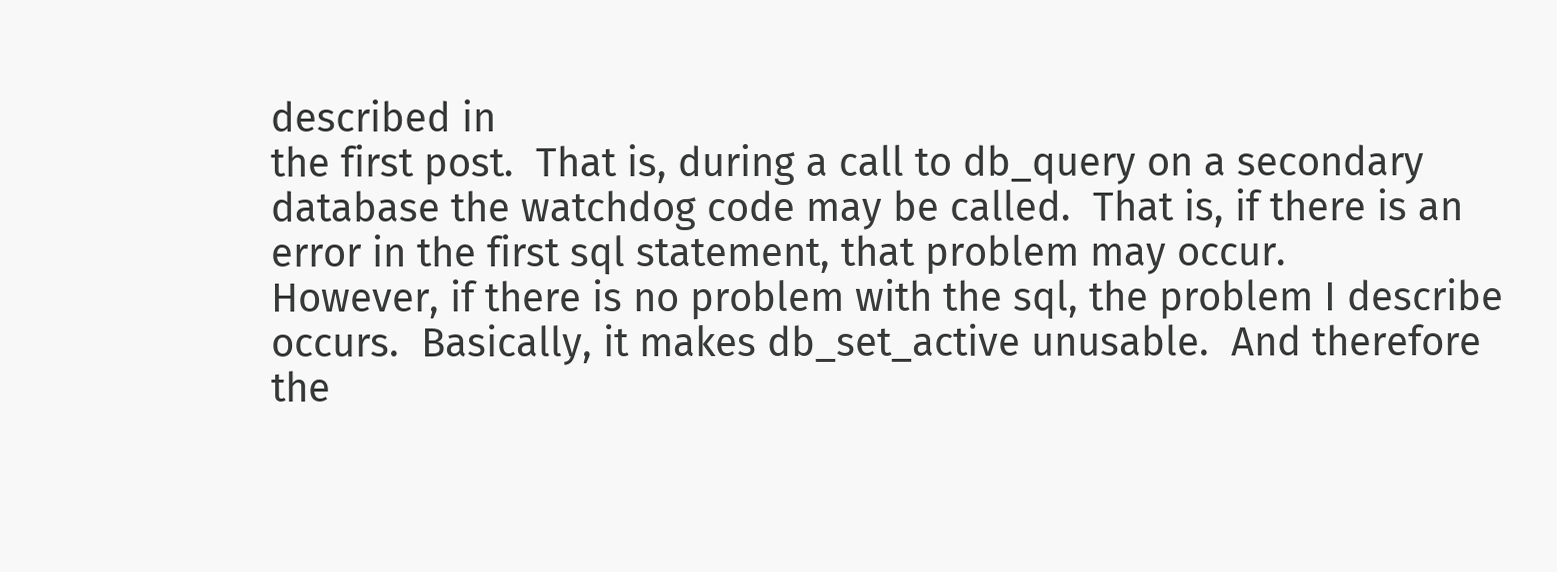described in
the first post.  That is, during a call to db_query on a secondary
database the watchdog code may be called.  That is, if there is an
error in the first sql statement, that problem may occur.
However, if there is no problem with the sql, the problem I describe
occurs.  Basically, it makes db_set_active unusable.  And therefore the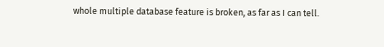whole multiple database feature is broken, as far as I can tell.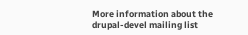More information about the drupal-devel mailing list